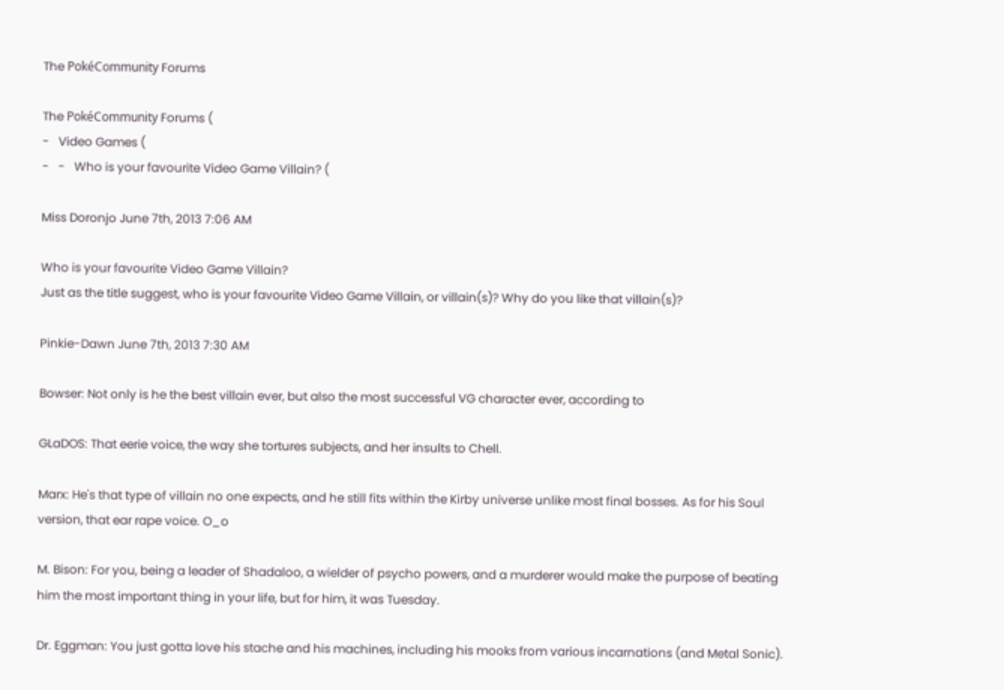The PokéCommunity Forums

The PokéCommunity Forums (
-   Video Games (
-   -   Who is your favourite Video Game Villain? (

Miss Doronjo June 7th, 2013 7:06 AM

Who is your favourite Video Game Villain?
Just as the title suggest, who is your favourite Video Game Villain, or villain(s)? Why do you like that villain(s)?

Pinkie-Dawn June 7th, 2013 7:30 AM

Bowser: Not only is he the best villain ever, but also the most successful VG character ever, according to

GLaDOS: That eerie voice, the way she tortures subjects, and her insults to Chell.

Marx: He's that type of villain no one expects, and he still fits within the Kirby universe unlike most final bosses. As for his Soul version, that ear rape voice. O_o

M. Bison: For you, being a leader of Shadaloo, a wielder of psycho powers, and a murderer would make the purpose of beating him the most important thing in your life, but for him, it was Tuesday.

Dr. Eggman: You just gotta love his stache and his machines, including his mooks from various incarnations (and Metal Sonic).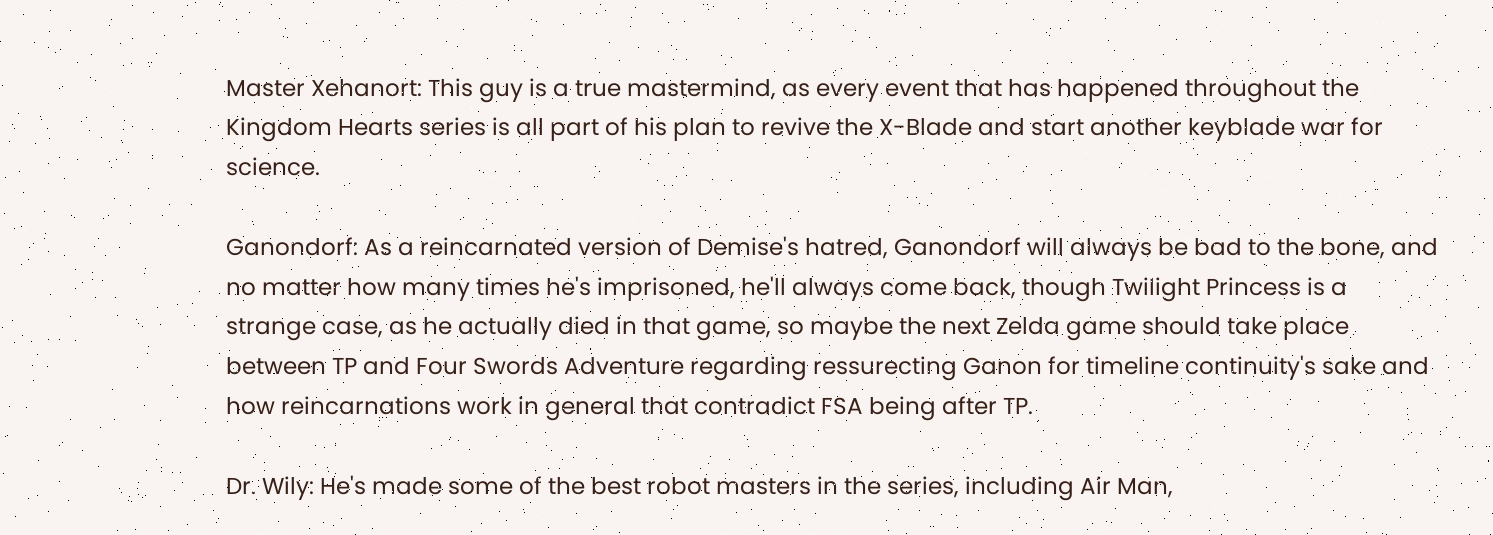Master Xehanort: This guy is a true mastermind, as every event that has happened throughout the Kingdom Hearts series is all part of his plan to revive the X-Blade and start another keyblade war for science.

Ganondorf: As a reincarnated version of Demise's hatred, Ganondorf will always be bad to the bone, and no matter how many times he's imprisoned, he'll always come back, though Twilight Princess is a strange case, as he actually died in that game, so maybe the next Zelda game should take place between TP and Four Swords Adventure regarding ressurecting Ganon for timeline continuity's sake and how reincarnations work in general that contradict FSA being after TP.

Dr. Wily: He's made some of the best robot masters in the series, including Air Man,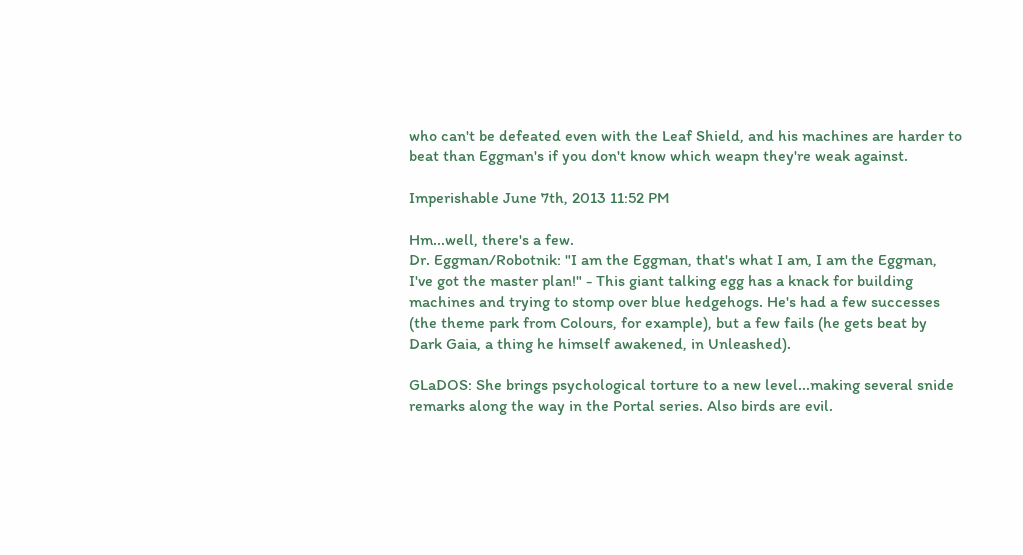who can't be defeated even with the Leaf Shield, and his machines are harder to beat than Eggman's if you don't know which weapn they're weak against.

Imperishable June 7th, 2013 11:52 PM

Hm...well, there's a few.
Dr. Eggman/Robotnik: "I am the Eggman, that's what I am, I am the Eggman, I've got the master plan!" - This giant talking egg has a knack for building machines and trying to stomp over blue hedgehogs. He's had a few successes (the theme park from Colours, for example), but a few fails (he gets beat by Dark Gaia, a thing he himself awakened, in Unleashed).

GLaDOS: She brings psychological torture to a new level...making several snide remarks along the way in the Portal series. Also birds are evil.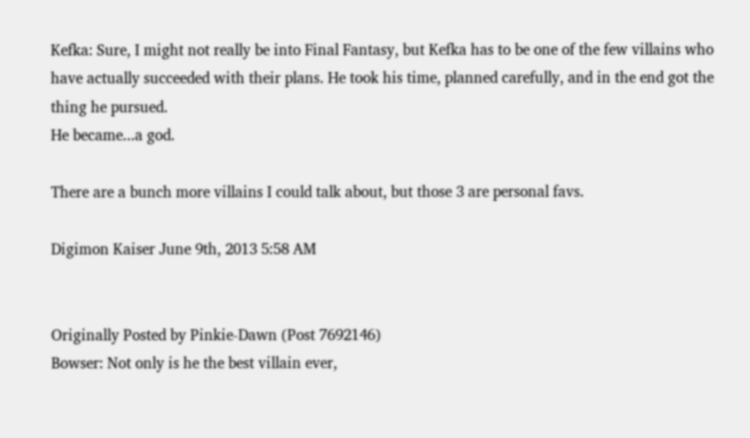Kefka: Sure, I might not really be into Final Fantasy, but Kefka has to be one of the few villains who have actually succeeded with their plans. He took his time, planned carefully, and in the end got the thing he pursued.
He became...a god.

There are a bunch more villains I could talk about, but those 3 are personal favs.

Digimon Kaiser June 9th, 2013 5:58 AM


Originally Posted by Pinkie-Dawn (Post 7692146)
Bowser: Not only is he the best villain ever,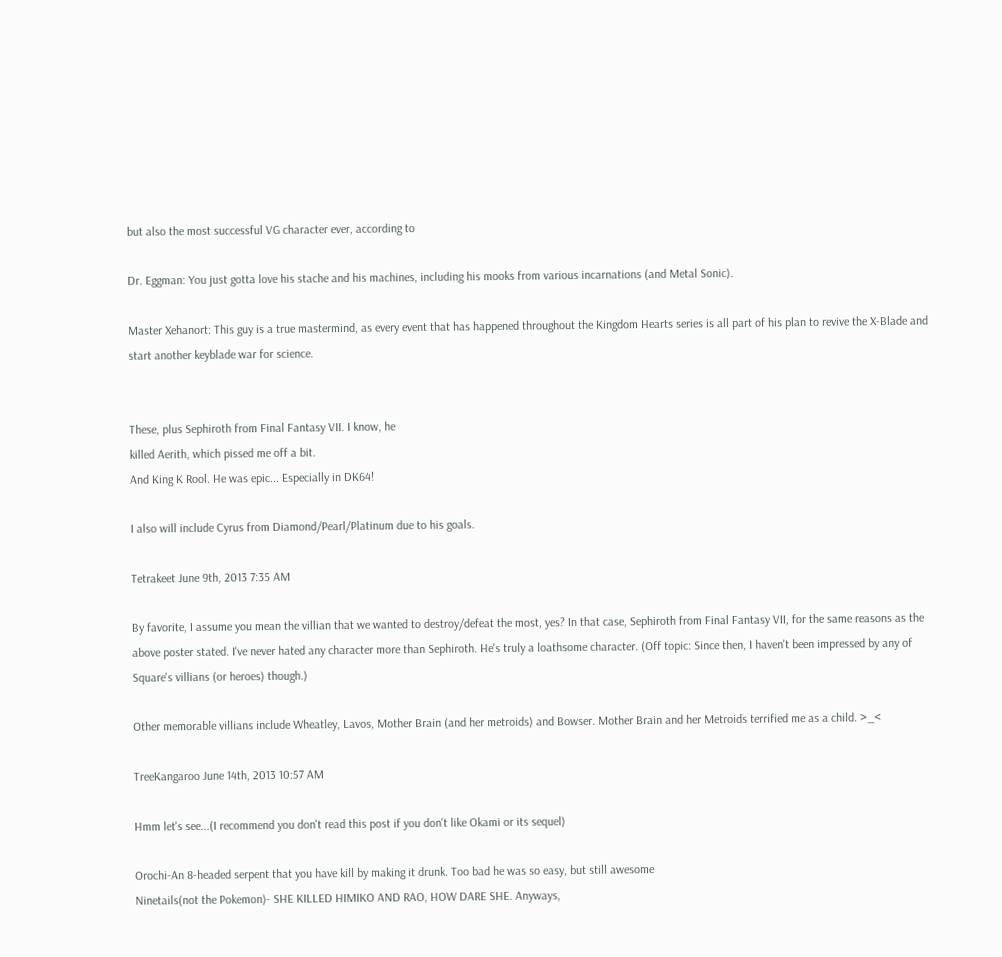but also the most successful VG character ever, according to

Dr. Eggman: You just gotta love his stache and his machines, including his mooks from various incarnations (and Metal Sonic).

Master Xehanort: This guy is a true mastermind, as every event that has happened throughout the Kingdom Hearts series is all part of his plan to revive the X-Blade and start another keyblade war for science.


These, plus Sephiroth from Final Fantasy VII. I know, he
killed Aerith, which pissed me off a bit.
And King K Rool. He was epic... Especially in DK64!

I also will include Cyrus from Diamond/Pearl/Platinum due to his goals.

Tetrakeet June 9th, 2013 7:35 AM

By favorite, I assume you mean the villian that we wanted to destroy/defeat the most, yes? In that case, Sephiroth from Final Fantasy VII, for the same reasons as the above poster stated. I've never hated any character more than Sephiroth. He's truly a loathsome character. (Off topic: Since then, I haven't been impressed by any of Square's villians (or heroes) though.)

Other memorable villians include Wheatley, Lavos, Mother Brain (and her metroids) and Bowser. Mother Brain and her Metroids terrified me as a child. >_<

TreeKangaroo June 14th, 2013 10:57 AM

Hmm let's see...(I recommend you don't read this post if you don't like Okami or its sequel)

Orochi-An 8-headed serpent that you have kill by making it drunk. Too bad he was so easy, but still awesome
Ninetails(not the Pokemon)- SHE KILLED HIMIKO AND RAO, HOW DARE SHE. Anyways,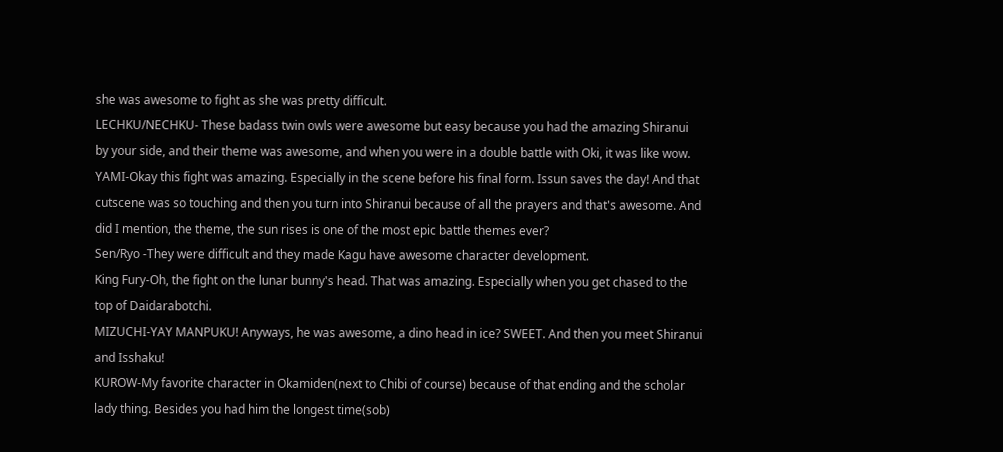she was awesome to fight as she was pretty difficult.
LECHKU/NECHKU- These badass twin owls were awesome but easy because you had the amazing Shiranui by your side, and their theme was awesome, and when you were in a double battle with Oki, it was like wow.
YAMI-Okay this fight was amazing. Especially in the scene before his final form. Issun saves the day! And that cutscene was so touching and then you turn into Shiranui because of all the prayers and that's awesome. And did I mention, the theme, the sun rises is one of the most epic battle themes ever?
Sen/Ryo -They were difficult and they made Kagu have awesome character development.
King Fury-Oh, the fight on the lunar bunny's head. That was amazing. Especially when you get chased to the top of Daidarabotchi.
MIZUCHI-YAY MANPUKU! Anyways, he was awesome, a dino head in ice? SWEET. And then you meet Shiranui and Isshaku!
KUROW-My favorite character in Okamiden(next to Chibi of course) because of that ending and the scholar lady thing. Besides you had him the longest time(sob)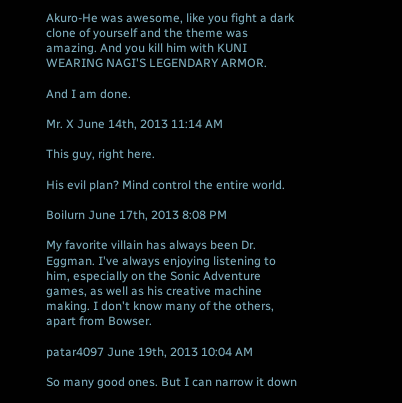Akuro-He was awesome, like you fight a dark clone of yourself and the theme was amazing. And you kill him with KUNI WEARING NAGI'S LEGENDARY ARMOR.

And I am done.

Mr. X June 14th, 2013 11:14 AM

This guy, right here.

His evil plan? Mind control the entire world.

Boilurn June 17th, 2013 8:08 PM

My favorite villain has always been Dr. Eggman. I've always enjoying listening to him, especially on the Sonic Adventure games, as well as his creative machine making. I don't know many of the others, apart from Bowser.

patar4097 June 19th, 2013 10:04 AM

So many good ones. But I can narrow it down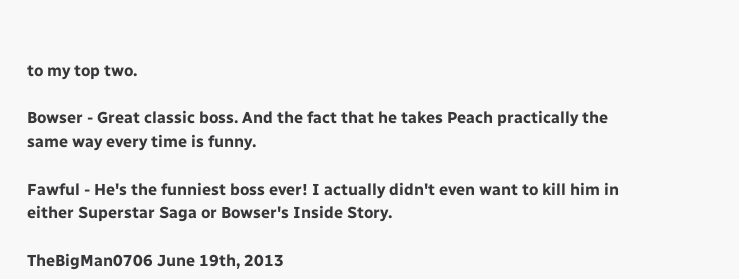to my top two.

Bowser - Great classic boss. And the fact that he takes Peach practically the same way every time is funny.

Fawful - He's the funniest boss ever! I actually didn't even want to kill him in either Superstar Saga or Bowser's Inside Story.

TheBigMan0706 June 19th, 2013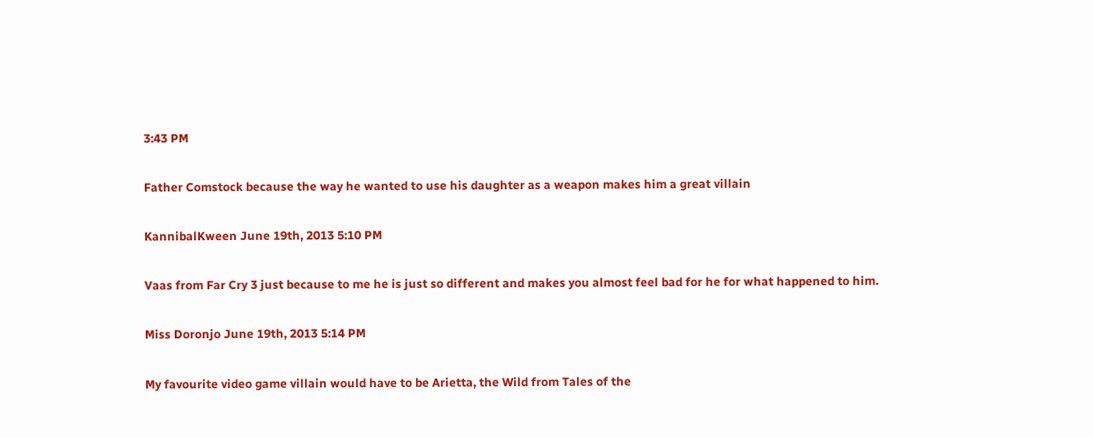3:43 PM

Father Comstock because the way he wanted to use his daughter as a weapon makes him a great villain

KannibalKween June 19th, 2013 5:10 PM

Vaas from Far Cry 3 just because to me he is just so different and makes you almost feel bad for he for what happened to him.

Miss Doronjo June 19th, 2013 5:14 PM

My favourite video game villain would have to be Arietta, the Wild from Tales of the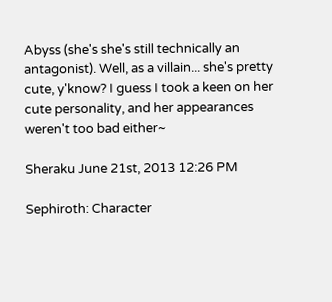Abyss (she's she's still technically an antagonist). Well, as a villain... she's pretty cute, y'know? I guess I took a keen on her cute personality, and her appearances weren't too bad either~

Sheraku June 21st, 2013 12:26 PM

Sephiroth: Character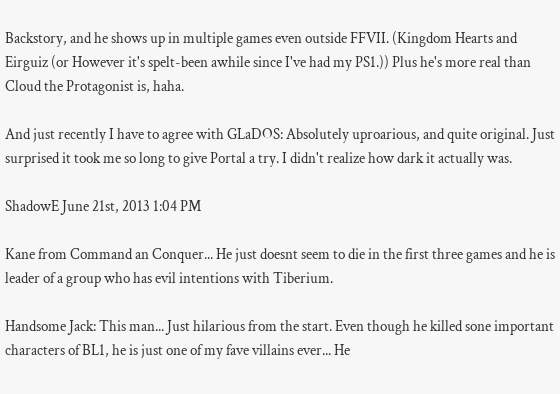Backstory, and he shows up in multiple games even outside FFVII. (Kingdom Hearts and Eirguiz (or However it's spelt-been awhile since I've had my PS1.)) Plus he's more real than Cloud the Protagonist is, haha.

And just recently I have to agree with GLaDOS: Absolutely uproarious, and quite original. Just surprised it took me so long to give Portal a try. I didn't realize how dark it actually was.

ShadowE June 21st, 2013 1:04 PM

Kane from Command an Conquer... He just doesnt seem to die in the first three games and he is leader of a group who has evil intentions with Tiberium.

Handsome Jack: This man... Just hilarious from the start. Even though he killed sone important characters of BL1, he is just one of my fave villains ever... He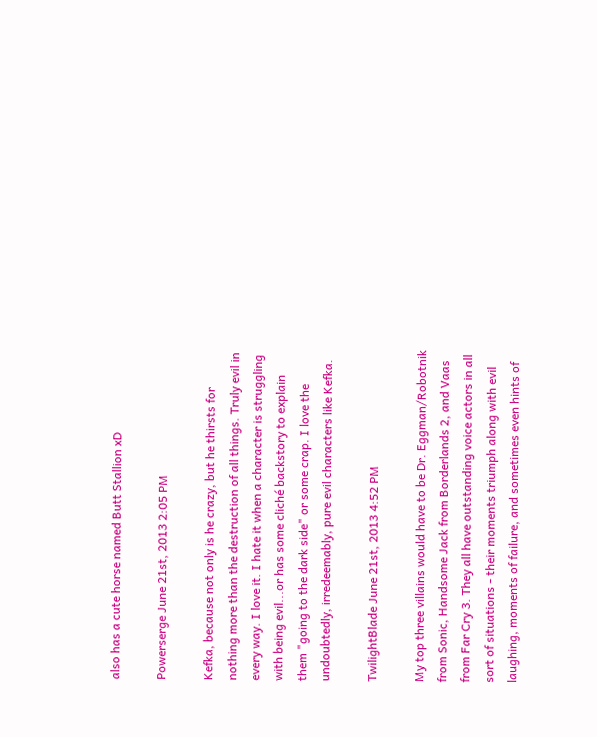also has a cute horse named Butt Stallion xD

Powerserge June 21st, 2013 2:05 PM

Kefka, because not only is he crazy, but he thirsts for nothing more than the destruction of all things. Truly evil in every way. I love it. I hate it when a character is struggling with being evil...or has some cliché backstory to explain them "going to the dark side" or some crap. I love the undoubtedly, irredeemably, pure evil characters like Kefka.

TwilightBlade June 21st, 2013 4:52 PM

My top three villains would have to be Dr. Eggman/Robotnik from Sonic, Handsome Jack from Borderlands 2, and Vaas from Far Cry 3. They all have outstanding voice actors in all sort of situations - their moments triumph along with evil laughing, moments of failure, and sometimes even hints of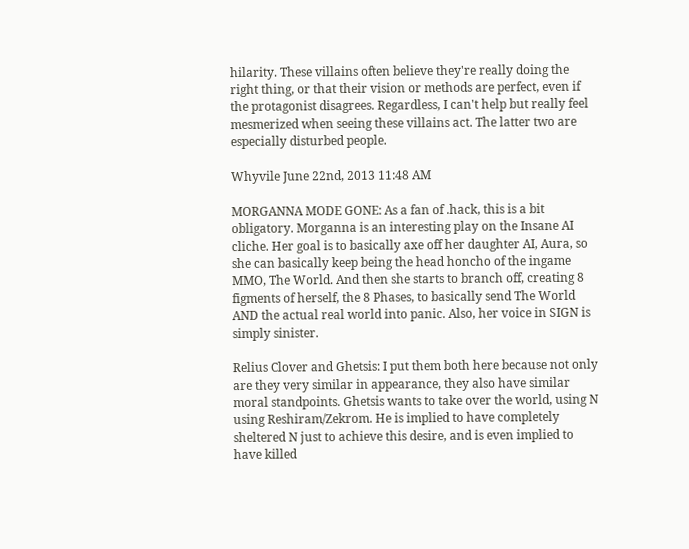hilarity. These villains often believe they're really doing the right thing, or that their vision or methods are perfect, even if the protagonist disagrees. Regardless, I can't help but really feel mesmerized when seeing these villains act. The latter two are especially disturbed people.

Whyvile June 22nd, 2013 11:48 AM

MORGANNA MODE GONE: As a fan of .hack, this is a bit obligatory. Morganna is an interesting play on the Insane AI cliche. Her goal is to basically axe off her daughter AI, Aura, so she can basically keep being the head honcho of the ingame MMO, The World. And then she starts to branch off, creating 8 figments of herself, the 8 Phases, to basically send The World AND the actual real world into panic. Also, her voice in SIGN is simply sinister.

Relius Clover and Ghetsis: I put them both here because not only are they very similar in appearance, they also have similar moral standpoints. Ghetsis wants to take over the world, using N using Reshiram/Zekrom. He is implied to have completely sheltered N just to achieve this desire, and is even implied to have killed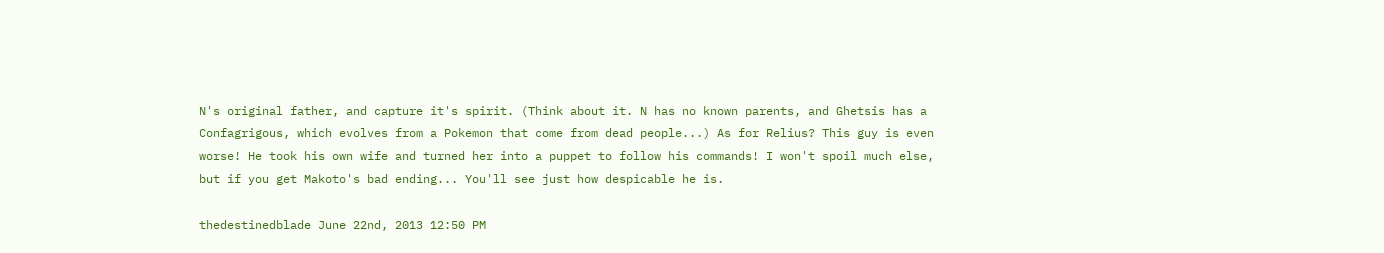N's original father, and capture it's spirit. (Think about it. N has no known parents, and Ghetsis has a Confagrigous, which evolves from a Pokemon that come from dead people...) As for Relius? This guy is even worse! He took his own wife and turned her into a puppet to follow his commands! I won't spoil much else, but if you get Makoto's bad ending... You'll see just how despicable he is.

thedestinedblade June 22nd, 2013 12:50 PM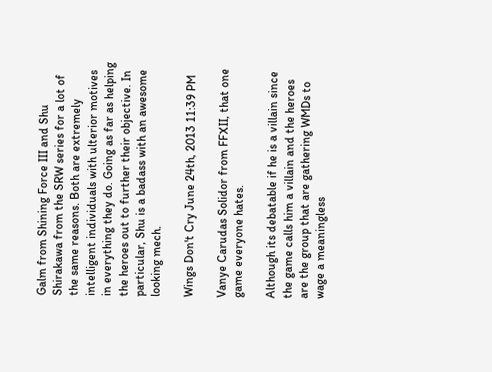Galm from Shining Force III and Shu Shirakawa from the SRW series for a lot of the same reasons. Both are extremely intelligent individuals with ulterior motives in everything they do. Going as far as helping the heroes out to further their objective. In particular, Shu is a badass with an awesome looking mech.

Wings Don't Cry June 24th, 2013 11:39 PM

Vanye Carudas Solidor from FFXII, that one game everyone hates.

Although its debatable if he is a villain since the game calls him a villain and the heroes are the group that are gathering WMDs to wage a meaningless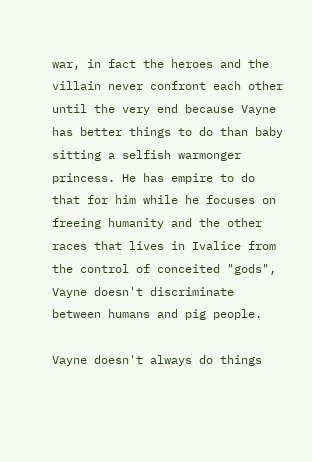war, in fact the heroes and the villain never confront each other until the very end because Vayne has better things to do than baby sitting a selfish warmonger princess. He has empire to do that for him while he focuses on freeing humanity and the other races that lives in Ivalice from the control of conceited "gods", Vayne doesn't discriminate between humans and pig people.

Vayne doesn't always do things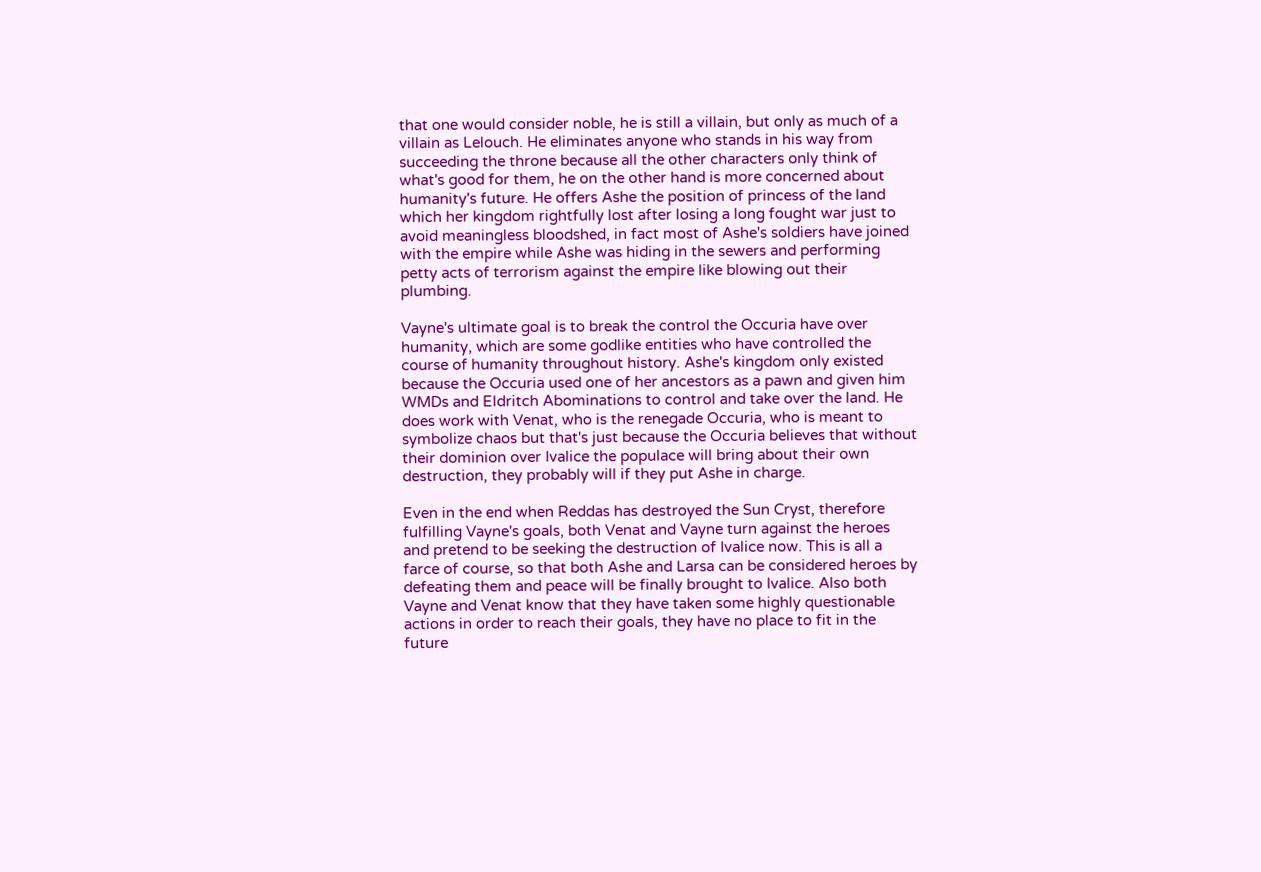that one would consider noble, he is still a villain, but only as much of a villain as Lelouch. He eliminates anyone who stands in his way from succeeding the throne because all the other characters only think of what's good for them, he on the other hand is more concerned about humanity's future. He offers Ashe the position of princess of the land which her kingdom rightfully lost after losing a long fought war just to avoid meaningless bloodshed, in fact most of Ashe's soldiers have joined with the empire while Ashe was hiding in the sewers and performing petty acts of terrorism against the empire like blowing out their plumbing.

Vayne's ultimate goal is to break the control the Occuria have over humanity, which are some godlike entities who have controlled the course of humanity throughout history. Ashe's kingdom only existed because the Occuria used one of her ancestors as a pawn and given him WMDs and Eldritch Abominations to control and take over the land. He does work with Venat, who is the renegade Occuria, who is meant to symbolize chaos but that's just because the Occuria believes that without their dominion over Ivalice the populace will bring about their own destruction, they probably will if they put Ashe in charge.

Even in the end when Reddas has destroyed the Sun Cryst, therefore fulfilling Vayne's goals, both Venat and Vayne turn against the heroes and pretend to be seeking the destruction of Ivalice now. This is all a farce of course, so that both Ashe and Larsa can be considered heroes by defeating them and peace will be finally brought to Ivalice. Also both Vayne and Venat know that they have taken some highly questionable actions in order to reach their goals, they have no place to fit in the future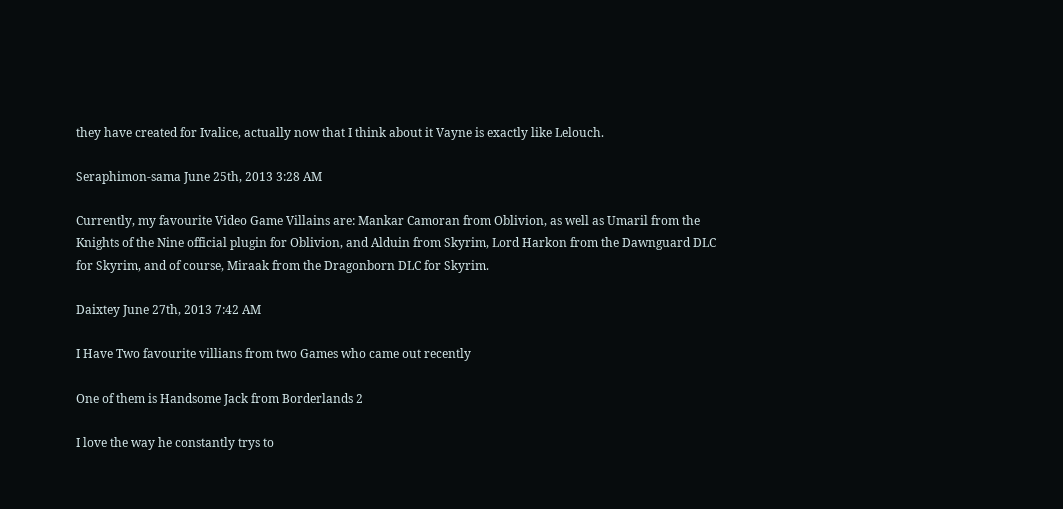they have created for Ivalice, actually now that I think about it Vayne is exactly like Lelouch.

Seraphimon-sama June 25th, 2013 3:28 AM

Currently, my favourite Video Game Villains are: Mankar Camoran from Oblivion, as well as Umaril from the Knights of the Nine official plugin for Oblivion, and Alduin from Skyrim, Lord Harkon from the Dawnguard DLC for Skyrim, and of course, Miraak from the Dragonborn DLC for Skyrim.

Daixtey June 27th, 2013 7:42 AM

I Have Two favourite villians from two Games who came out recently

One of them is Handsome Jack from Borderlands 2

I love the way he constantly trys to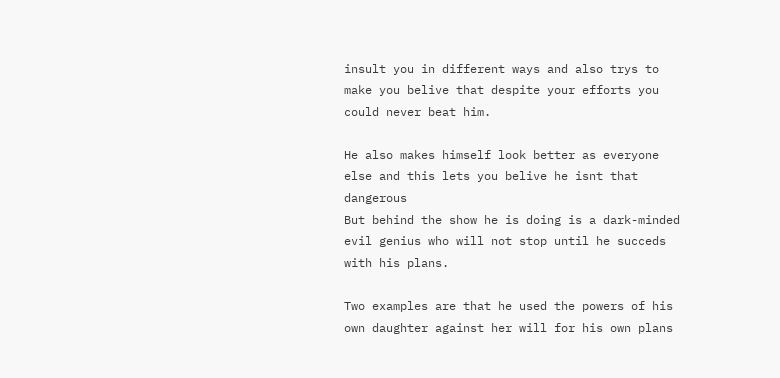insult you in different ways and also trys to make you belive that despite your efforts you could never beat him.

He also makes himself look better as everyone else and this lets you belive he isnt that dangerous
But behind the show he is doing is a dark-minded evil genius who will not stop until he succeds with his plans.

Two examples are that he used the powers of his own daughter against her will for his own plans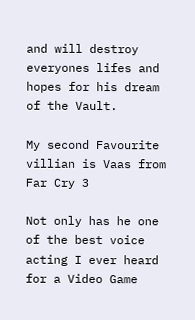and will destroy everyones lifes and hopes for his dream of the Vault.

My second Favourite villian is Vaas from Far Cry 3

Not only has he one of the best voice acting I ever heard for a Video Game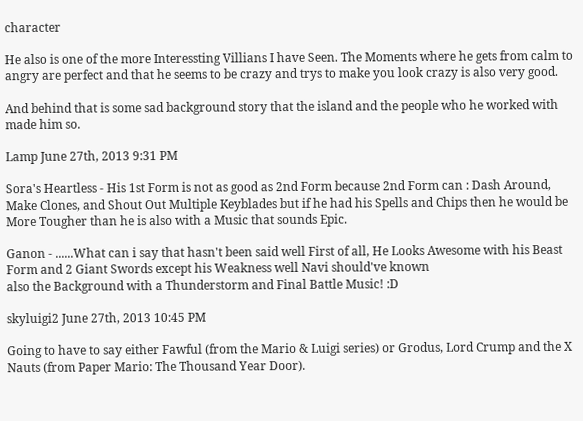character

He also is one of the more Interessting Villians I have Seen. The Moments where he gets from calm to angry are perfect and that he seems to be crazy and trys to make you look crazy is also very good.

And behind that is some sad background story that the island and the people who he worked with made him so.

Lamp June 27th, 2013 9:31 PM

Sora's Heartless - His 1st Form is not as good as 2nd Form because 2nd Form can : Dash Around, Make Clones, and Shout Out Multiple Keyblades but if he had his Spells and Chips then he would be More Tougher than he is also with a Music that sounds Epic.

Ganon - ......What can i say that hasn't been said well First of all, He Looks Awesome with his Beast Form and 2 Giant Swords except his Weakness well Navi should've known
also the Background with a Thunderstorm and Final Battle Music! :D

skyluigi2 June 27th, 2013 10:45 PM

Going to have to say either Fawful (from the Mario & Luigi series) or Grodus, Lord Crump and the X Nauts (from Paper Mario: The Thousand Year Door).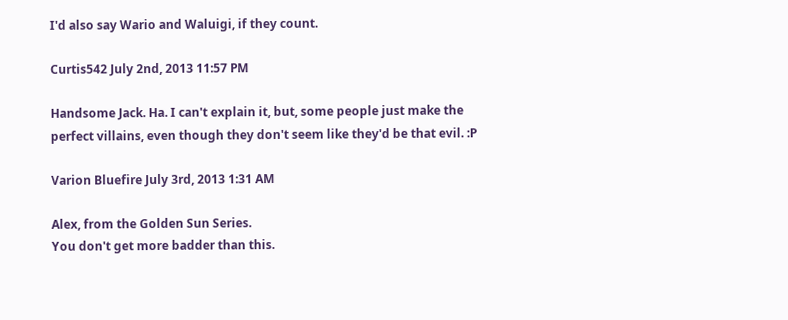I'd also say Wario and Waluigi, if they count.

Curtis542 July 2nd, 2013 11:57 PM

Handsome Jack. Ha. I can't explain it, but, some people just make the perfect villains, even though they don't seem like they'd be that evil. :P

Varion Bluefire July 3rd, 2013 1:31 AM

Alex, from the Golden Sun Series.
You don't get more badder than this.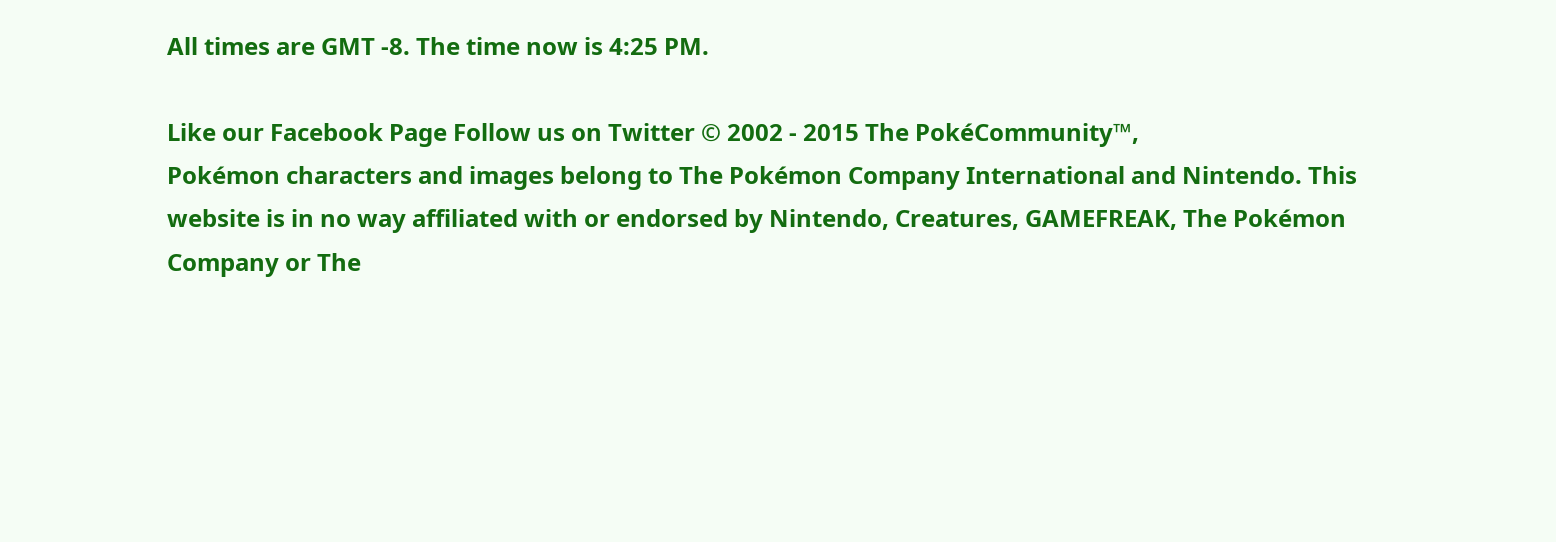All times are GMT -8. The time now is 4:25 PM.

Like our Facebook Page Follow us on Twitter © 2002 - 2015 The PokéCommunity™,
Pokémon characters and images belong to The Pokémon Company International and Nintendo. This website is in no way affiliated with or endorsed by Nintendo, Creatures, GAMEFREAK, The Pokémon Company or The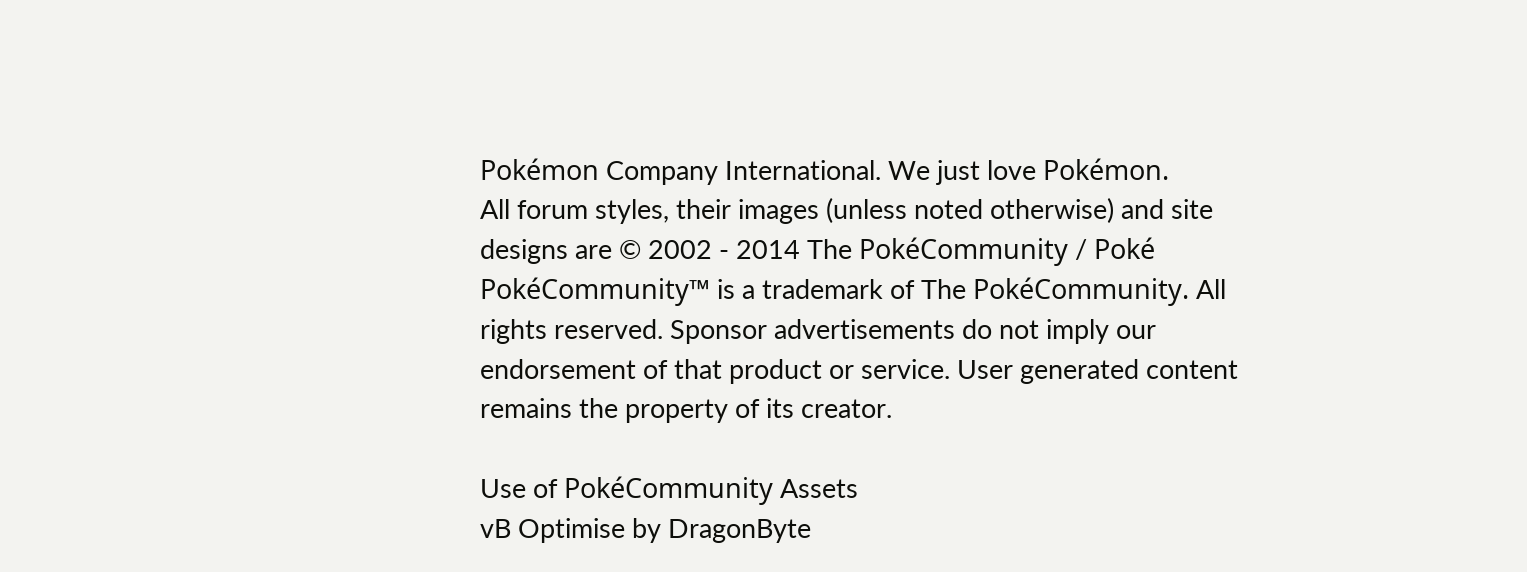Pokémon Company International. We just love Pokémon.
All forum styles, their images (unless noted otherwise) and site designs are © 2002 - 2014 The PokéCommunity / Poké
PokéCommunity™ is a trademark of The PokéCommunity. All rights reserved. Sponsor advertisements do not imply our endorsement of that product or service. User generated content remains the property of its creator.

Use of PokéCommunity Assets
vB Optimise by DragonByte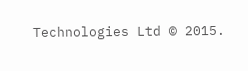Technologies Ltd © 2015.